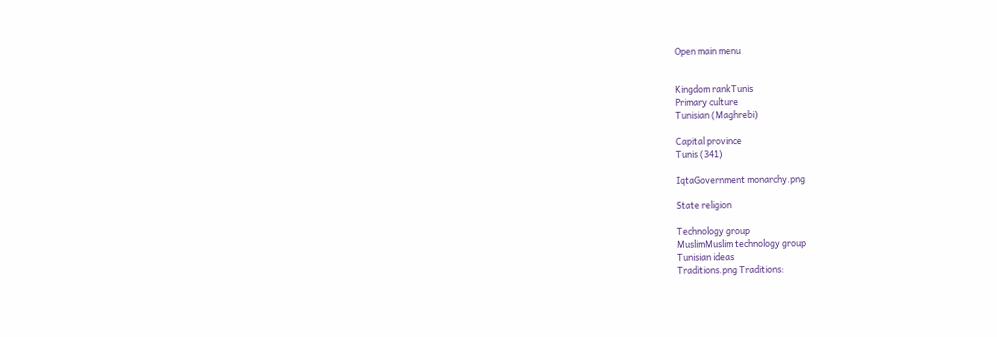Open main menu


Kingdom rankTunis
Primary culture
Tunisian (Maghrebi)

Capital province
Tunis (341)

IqtaGovernment monarchy.png

State religion

Technology group
MuslimMuslim technology group
Tunisian ideas
Traditions.png Traditions: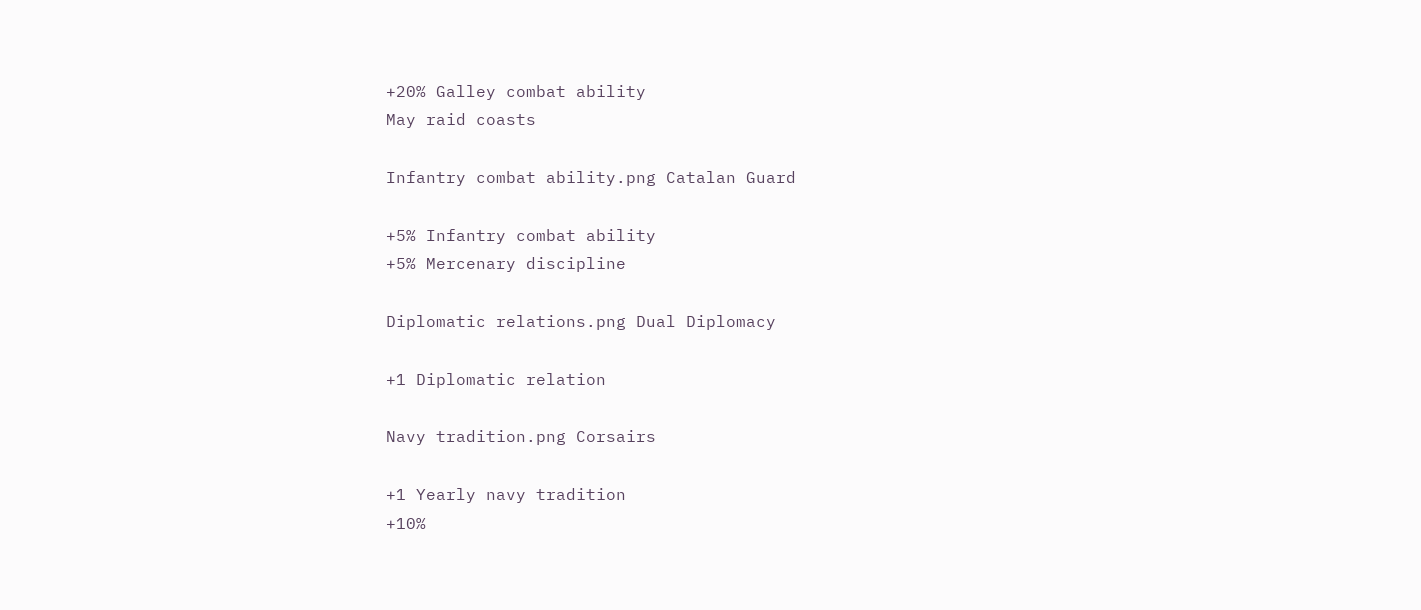+20% Galley combat ability
May raid coasts

Infantry combat ability.png Catalan Guard

+5% Infantry combat ability
+5% Mercenary discipline

Diplomatic relations.png Dual Diplomacy

+1 Diplomatic relation

Navy tradition.png Corsairs

+1 Yearly navy tradition
+10%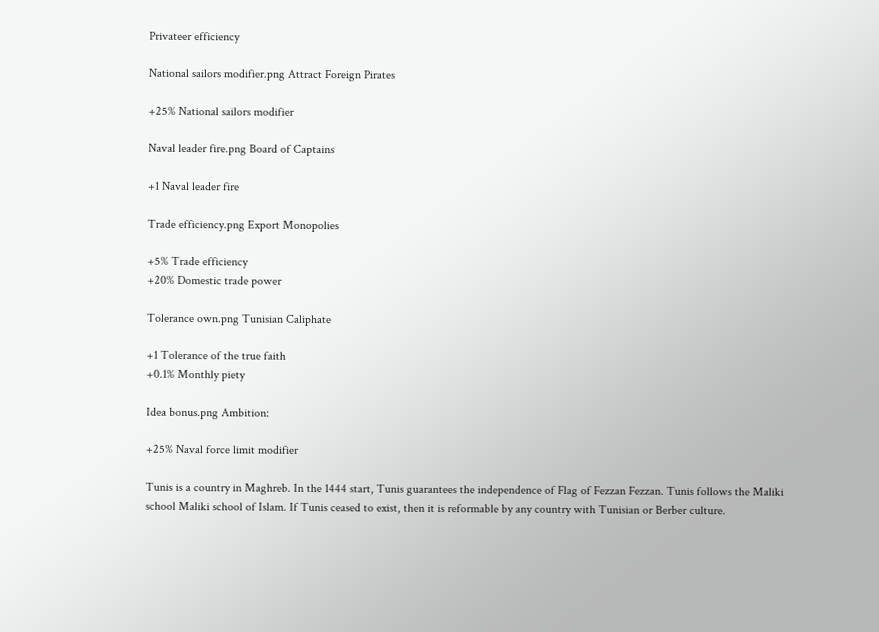Privateer efficiency

National sailors modifier.png Attract Foreign Pirates

+25% National sailors modifier

Naval leader fire.png Board of Captains

+1 Naval leader fire

Trade efficiency.png Export Monopolies

+5% Trade efficiency
+20% Domestic trade power

Tolerance own.png Tunisian Caliphate

+1 Tolerance of the true faith
+0.1% Monthly piety

Idea bonus.png Ambition:

+25% Naval force limit modifier

Tunis is a country in Maghreb. In the 1444 start, Tunis guarantees the independence of Flag of Fezzan Fezzan. Tunis follows the Maliki school Maliki school of Islam. If Tunis ceased to exist, then it is reformable by any country with Tunisian or Berber culture.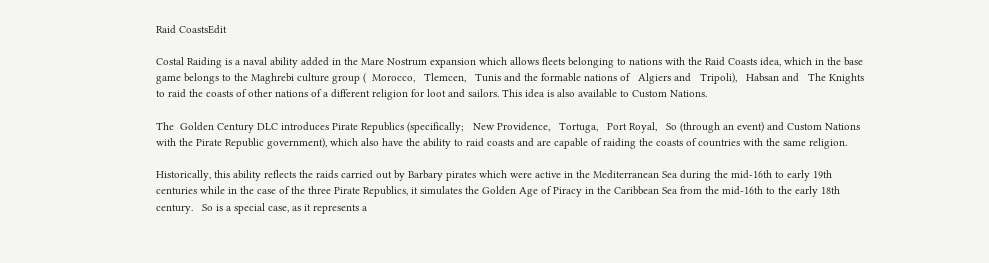Raid CoastsEdit

Costal Raiding is a naval ability added in the Mare Nostrum expansion which allows fleets belonging to nations with the Raid Coasts idea, which in the base game belongs to the Maghrebi culture group (  Morocco,   Tlemcen,   Tunis and the formable nations of   Algiers and   Tripoli),   Habsan and   The Knights to raid the coasts of other nations of a different religion for loot and sailors. This idea is also available to Custom Nations.

The  Golden Century DLC introduces Pirate Republics (specifically;   New Providence,   Tortuga,   Port Royal,   So (through an event) and Custom Nations with the Pirate Republic government), which also have the ability to raid coasts and are capable of raiding the coasts of countries with the same religion.

Historically, this ability reflects the raids carried out by Barbary pirates which were active in the Mediterranean Sea during the mid-16th to early 19th centuries while in the case of the three Pirate Republics, it simulates the Golden Age of Piracy in the Caribbean Sea from the mid-16th to the early 18th century.   So is a special case, as it represents a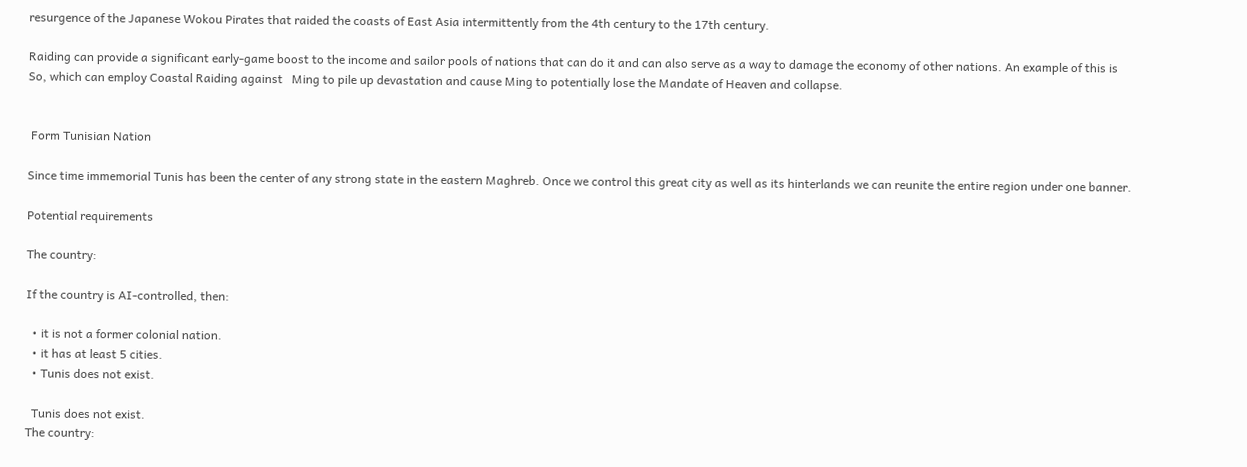resurgence of the Japanese Wokou Pirates that raided the coasts of East Asia intermittently from the 4th century to the 17th century.

Raiding can provide a significant early-game boost to the income and sailor pools of nations that can do it and can also serve as a way to damage the economy of other nations. An example of this is   So, which can employ Coastal Raiding against   Ming to pile up devastation and cause Ming to potentially lose the Mandate of Heaven and collapse.


 Form Tunisian Nation

Since time immemorial Tunis has been the center of any strong state in the eastern Maghreb. Once we control this great city as well as its hinterlands we can reunite the entire region under one banner.

Potential requirements

The country:

If the country is AI-controlled, then:

  • it is not a former colonial nation.
  • it has at least 5 cities.
  • Tunis does not exist.

  Tunis does not exist.
The country: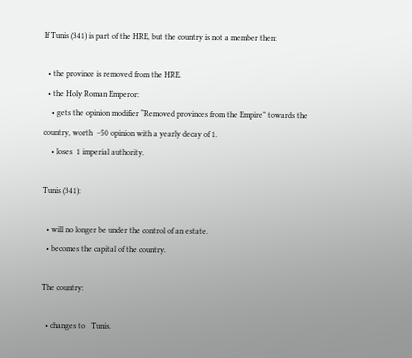If Tunis (341) is part of the HRE, but the country is not a member then:

  • the province is removed from the HRE.
  • the Holy Roman Emperor:
    • gets the opinion modifier “Removed provinces from the Empire” towards the country, worth  −50 opinion with a yearly decay of 1.
    • loses  1 imperial authority.

Tunis (341):

  • will no longer be under the control of an estate.
  • becomes the capital of the country.

The country:

  • changes to   Tunis.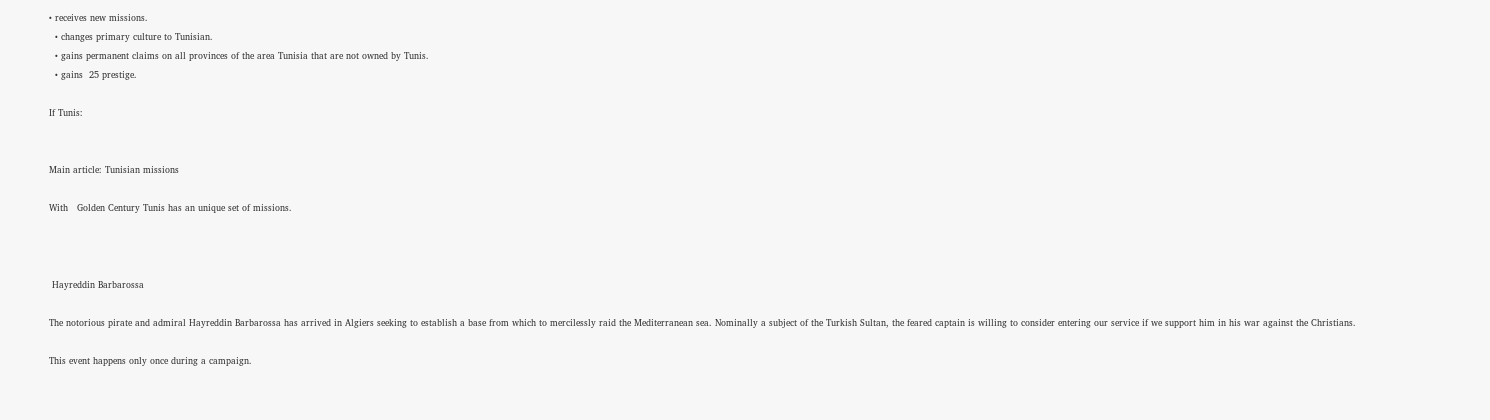• receives new missions.
  • changes primary culture to Tunisian.
  • gains permanent claims on all provinces of the area Tunisia that are not owned by Tunis.
  • gains  25 prestige.

If Tunis:


Main article: Tunisian missions

With   Golden Century Tunis has an unique set of missions.



 Hayreddin Barbarossa

The notorious pirate and admiral Hayreddin Barbarossa has arrived in Algiers seeking to establish a base from which to mercilessly raid the Mediterranean sea. Nominally a subject of the Turkish Sultan, the feared captain is willing to consider entering our service if we support him in his war against the Christians.

This event happens only once during a campaign.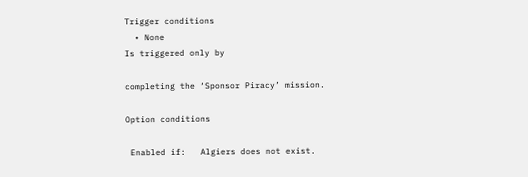Trigger conditions
  • None
Is triggered only by

completing the ‘Sponsor Piracy’ mission.

Option conditions

 Enabled if:   Algiers does not exist.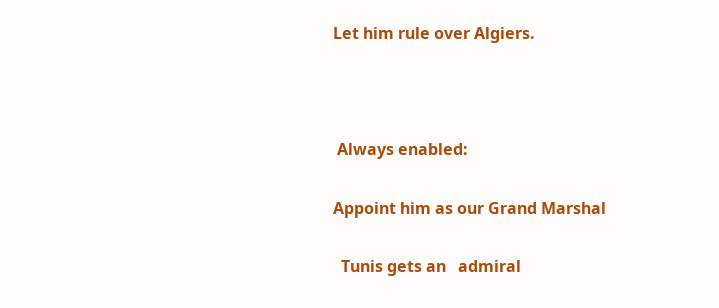Let him rule over Algiers.



 Always enabled:

Appoint him as our Grand Marshal

  Tunis gets an   admiral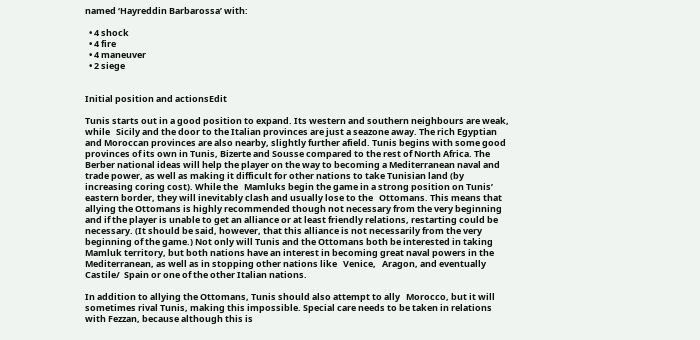named ‘Hayreddin Barbarossa’ with:

  • 4 shock
  • 4 fire
  • 4 maneuver
  • 2 siege


Initial position and actionsEdit

Tunis starts out in a good position to expand. Its western and southern neighbours are weak, while   Sicily and the door to the Italian provinces are just a seazone away. The rich Egyptian and Moroccan provinces are also nearby, slightly further afield. Tunis begins with some good provinces of its own in Tunis, Bizerte and Sousse compared to the rest of North Africa. The Berber national ideas will help the player on the way to becoming a Mediterranean naval and trade power, as well as making it difficult for other nations to take Tunisian land (by increasing coring cost). While the   Mamluks begin the game in a strong position on Tunis’ eastern border, they will inevitably clash and usually lose to the   Ottomans. This means that allying the Ottomans is highly recommended though not necessary from the very beginning and if the player is unable to get an alliance or at least friendly relations, restarting could be necessary. (It should be said, however, that this alliance is not necessarily from the very beginning of the game.) Not only will Tunis and the Ottomans both be interested in taking Mamluk territory, but both nations have an interest in becoming great naval powers in the Mediterranean, as well as in stopping other nations like   Venice,   Aragon, and eventually   Castile/  Spain or one of the other Italian nations.

In addition to allying the Ottomans, Tunis should also attempt to ally   Morocco, but it will sometimes rival Tunis, making this impossible. Special care needs to be taken in relations with Fezzan, because although this is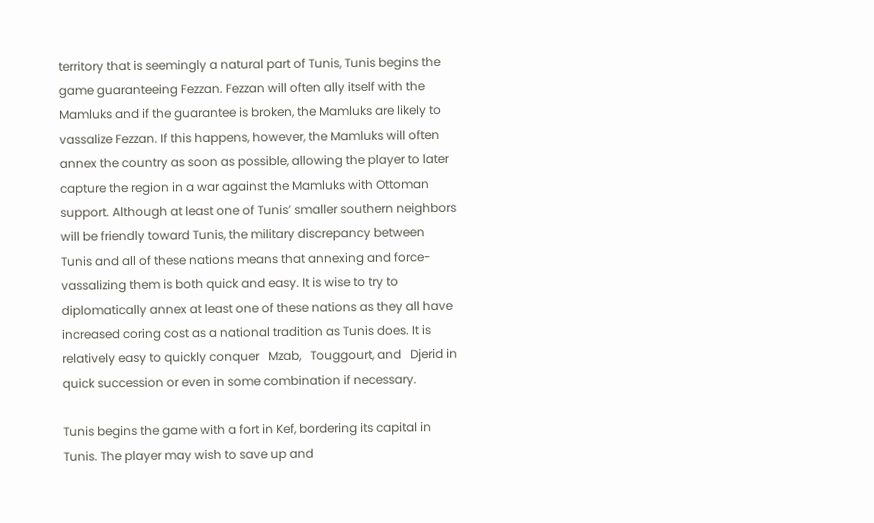territory that is seemingly a natural part of Tunis, Tunis begins the game guaranteeing Fezzan. Fezzan will often ally itself with the Mamluks and if the guarantee is broken, the Mamluks are likely to vassalize Fezzan. If this happens, however, the Mamluks will often annex the country as soon as possible, allowing the player to later capture the region in a war against the Mamluks with Ottoman support. Although at least one of Tunis’ smaller southern neighbors will be friendly toward Tunis, the military discrepancy between Tunis and all of these nations means that annexing and force-vassalizing them is both quick and easy. It is wise to try to diplomatically annex at least one of these nations as they all have increased coring cost as a national tradition as Tunis does. It is relatively easy to quickly conquer   Mzab,   Touggourt, and   Djerid in quick succession or even in some combination if necessary.

Tunis begins the game with a fort in Kef, bordering its capital in Tunis. The player may wish to save up and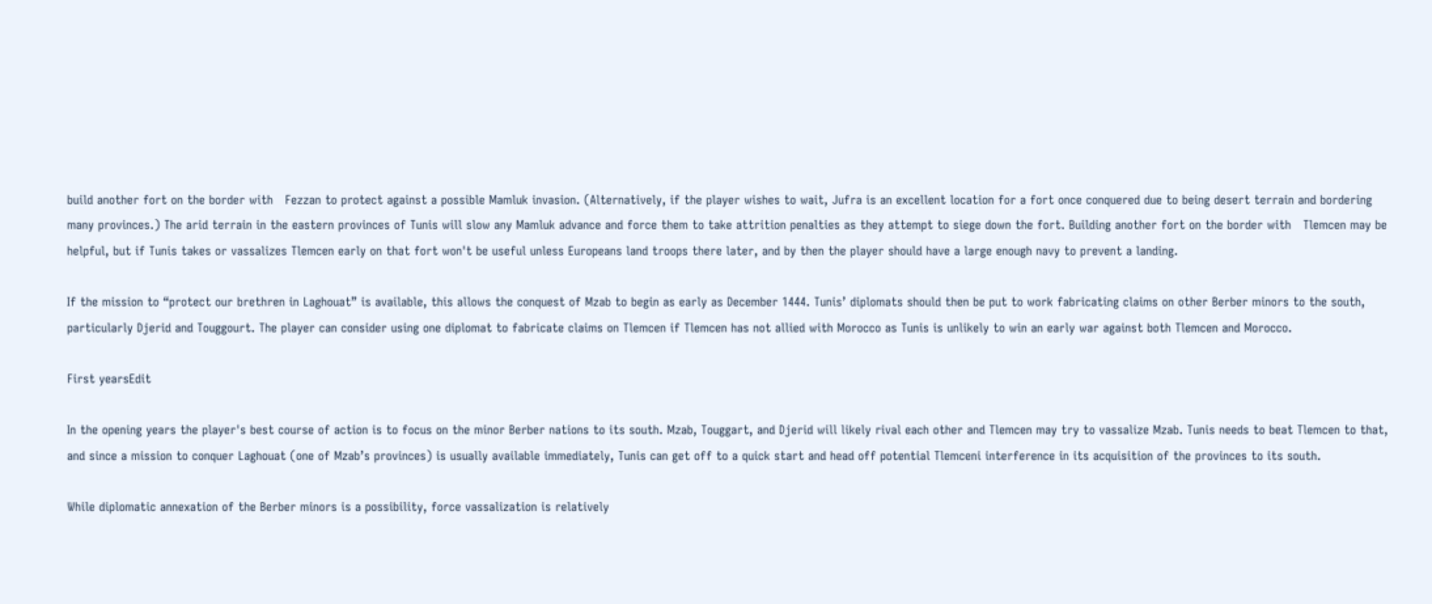build another fort on the border with   Fezzan to protect against a possible Mamluk invasion. (Alternatively, if the player wishes to wait, Jufra is an excellent location for a fort once conquered due to being desert terrain and bordering many provinces.) The arid terrain in the eastern provinces of Tunis will slow any Mamluk advance and force them to take attrition penalties as they attempt to siege down the fort. Building another fort on the border with   Tlemcen may be helpful, but if Tunis takes or vassalizes Tlemcen early on that fort won't be useful unless Europeans land troops there later, and by then the player should have a large enough navy to prevent a landing.

If the mission to “protect our brethren in Laghouat” is available, this allows the conquest of Mzab to begin as early as December 1444. Tunis’ diplomats should then be put to work fabricating claims on other Berber minors to the south, particularly Djerid and Touggourt. The player can consider using one diplomat to fabricate claims on Tlemcen if Tlemcen has not allied with Morocco as Tunis is unlikely to win an early war against both Tlemcen and Morocco.

First yearsEdit

In the opening years the player's best course of action is to focus on the minor Berber nations to its south. Mzab, Touggart, and Djerid will likely rival each other and Tlemcen may try to vassalize Mzab. Tunis needs to beat Tlemcen to that, and since a mission to conquer Laghouat (one of Mzab’s provinces) is usually available immediately, Tunis can get off to a quick start and head off potential Tlemceni interference in its acquisition of the provinces to its south.

While diplomatic annexation of the Berber minors is a possibility, force vassalization is relatively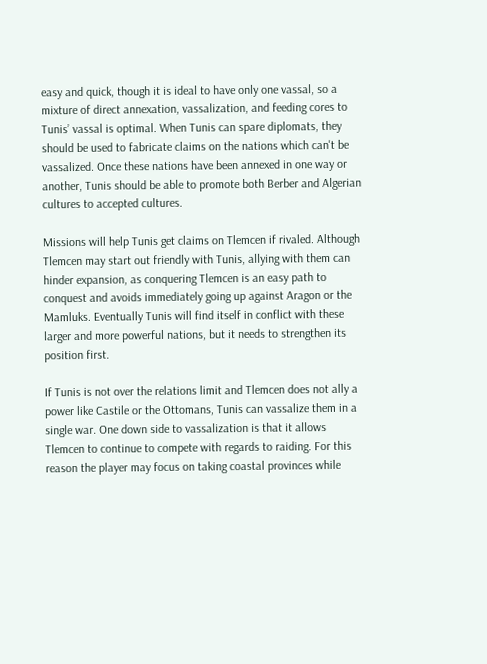easy and quick, though it is ideal to have only one vassal, so a mixture of direct annexation, vassalization, and feeding cores to Tunis’ vassal is optimal. When Tunis can spare diplomats, they should be used to fabricate claims on the nations which can't be vassalized. Once these nations have been annexed in one way or another, Tunis should be able to promote both Berber and Algerian cultures to accepted cultures.

Missions will help Tunis get claims on Tlemcen if rivaled. Although Tlemcen may start out friendly with Tunis, allying with them can hinder expansion, as conquering Tlemcen is an easy path to conquest and avoids immediately going up against Aragon or the Mamluks. Eventually Tunis will find itself in conflict with these larger and more powerful nations, but it needs to strengthen its position first.

If Tunis is not over the relations limit and Tlemcen does not ally a power like Castile or the Ottomans, Tunis can vassalize them in a single war. One down side to vassalization is that it allows Tlemcen to continue to compete with regards to raiding. For this reason the player may focus on taking coastal provinces while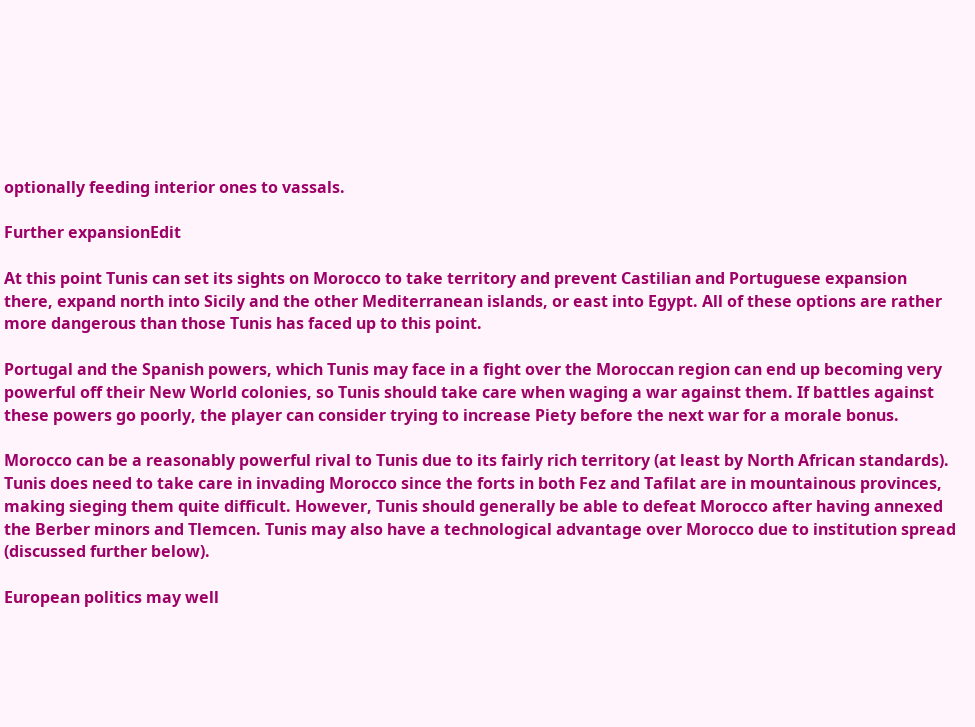optionally feeding interior ones to vassals.

Further expansionEdit

At this point Tunis can set its sights on Morocco to take territory and prevent Castilian and Portuguese expansion there, expand north into Sicily and the other Mediterranean islands, or east into Egypt. All of these options are rather more dangerous than those Tunis has faced up to this point.

Portugal and the Spanish powers, which Tunis may face in a fight over the Moroccan region can end up becoming very powerful off their New World colonies, so Tunis should take care when waging a war against them. If battles against these powers go poorly, the player can consider trying to increase Piety before the next war for a morale bonus.

Morocco can be a reasonably powerful rival to Tunis due to its fairly rich territory (at least by North African standards). Tunis does need to take care in invading Morocco since the forts in both Fez and Tafilat are in mountainous provinces, making sieging them quite difficult. However, Tunis should generally be able to defeat Morocco after having annexed the Berber minors and Tlemcen. Tunis may also have a technological advantage over Morocco due to institution spread (discussed further below).

European politics may well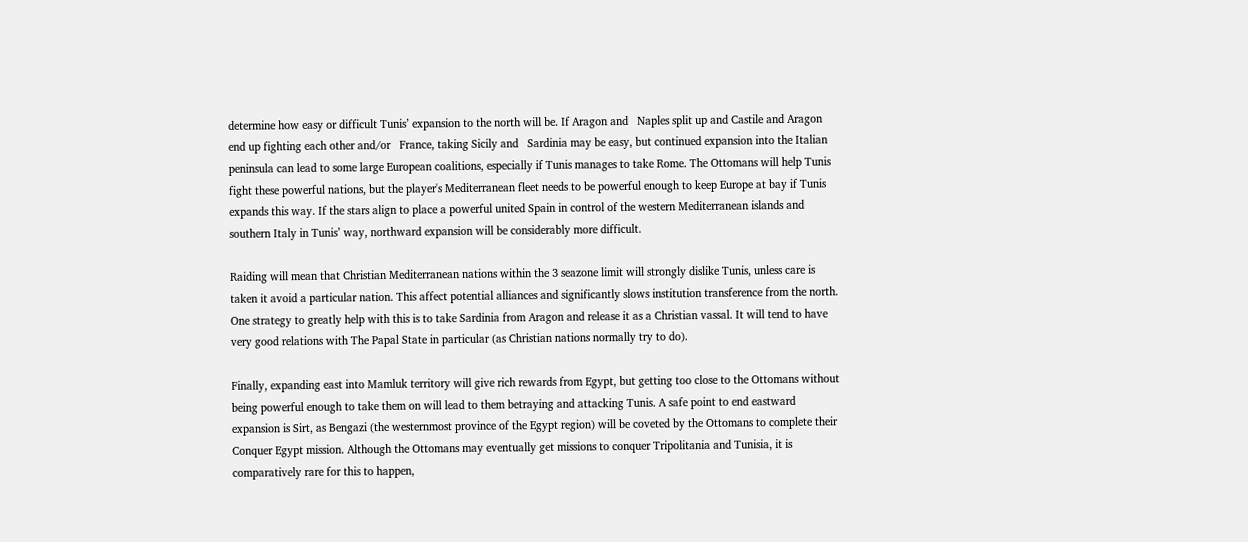determine how easy or difficult Tunis’ expansion to the north will be. If Aragon and   Naples split up and Castile and Aragon end up fighting each other and/or   France, taking Sicily and   Sardinia may be easy, but continued expansion into the Italian peninsula can lead to some large European coalitions, especially if Tunis manages to take Rome. The Ottomans will help Tunis fight these powerful nations, but the player's Mediterranean fleet needs to be powerful enough to keep Europe at bay if Tunis expands this way. If the stars align to place a powerful united Spain in control of the western Mediterranean islands and southern Italy in Tunis’ way, northward expansion will be considerably more difficult.

Raiding will mean that Christian Mediterranean nations within the 3 seazone limit will strongly dislike Tunis, unless care is taken it avoid a particular nation. This affect potential alliances and significantly slows institution transference from the north. One strategy to greatly help with this is to take Sardinia from Aragon and release it as a Christian vassal. It will tend to have very good relations with The Papal State in particular (as Christian nations normally try to do).

Finally, expanding east into Mamluk territory will give rich rewards from Egypt, but getting too close to the Ottomans without being powerful enough to take them on will lead to them betraying and attacking Tunis. A safe point to end eastward expansion is Sirt, as Bengazi (the westernmost province of the Egypt region) will be coveted by the Ottomans to complete their Conquer Egypt mission. Although the Ottomans may eventually get missions to conquer Tripolitania and Tunisia, it is comparatively rare for this to happen,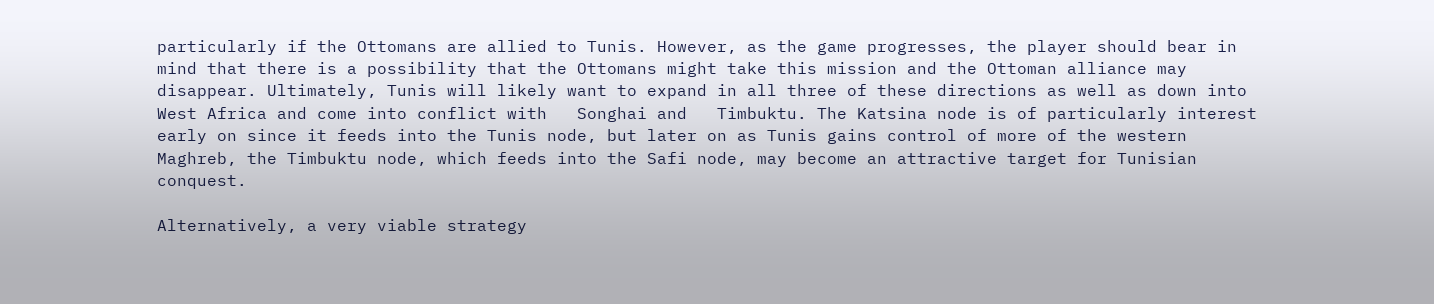particularly if the Ottomans are allied to Tunis. However, as the game progresses, the player should bear in mind that there is a possibility that the Ottomans might take this mission and the Ottoman alliance may disappear. Ultimately, Tunis will likely want to expand in all three of these directions as well as down into West Africa and come into conflict with   Songhai and   Timbuktu. The Katsina node is of particularly interest early on since it feeds into the Tunis node, but later on as Tunis gains control of more of the western Maghreb, the Timbuktu node, which feeds into the Safi node, may become an attractive target for Tunisian conquest.

Alternatively, a very viable strategy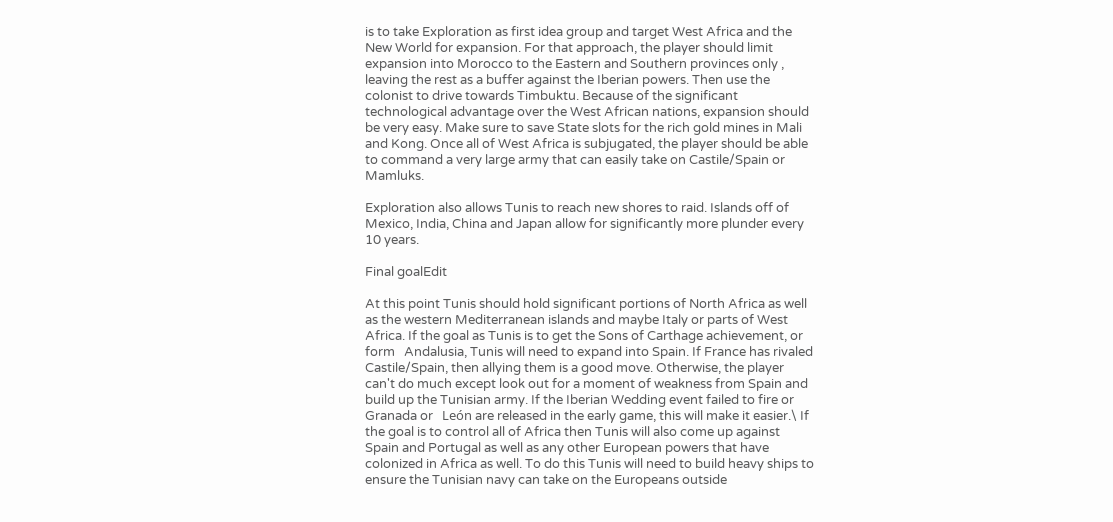is to take Exploration as first idea group and target West Africa and the New World for expansion. For that approach, the player should limit expansion into Morocco to the Eastern and Southern provinces only , leaving the rest as a buffer against the Iberian powers. Then use the colonist to drive towards Timbuktu. Because of the significant technological advantage over the West African nations, expansion should be very easy. Make sure to save State slots for the rich gold mines in Mali and Kong. Once all of West Africa is subjugated, the player should be able to command a very large army that can easily take on Castile/Spain or Mamluks.

Exploration also allows Tunis to reach new shores to raid. Islands off of Mexico, India, China and Japan allow for significantly more plunder every 10 years.

Final goalEdit

At this point Tunis should hold significant portions of North Africa as well as the western Mediterranean islands and maybe Italy or parts of West Africa. If the goal as Tunis is to get the Sons of Carthage achievement, or form   Andalusia, Tunis will need to expand into Spain. If France has rivaled Castile/Spain, then allying them is a good move. Otherwise, the player can't do much except look out for a moment of weakness from Spain and build up the Tunisian army. If the Iberian Wedding event failed to fire or   Granada or   León are released in the early game, this will make it easier.\ If the goal is to control all of Africa then Tunis will also come up against Spain and Portugal as well as any other European powers that have colonized in Africa as well. To do this Tunis will need to build heavy ships to ensure the Tunisian navy can take on the Europeans outside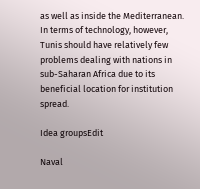as well as inside the Mediterranean. In terms of technology, however, Tunis should have relatively few problems dealing with nations in sub-Saharan Africa due to its beneficial location for institution spread.

Idea groupsEdit

Naval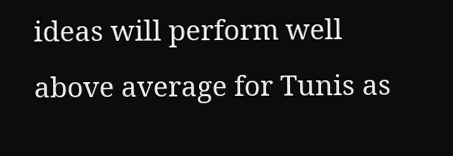ideas will perform well above average for Tunis as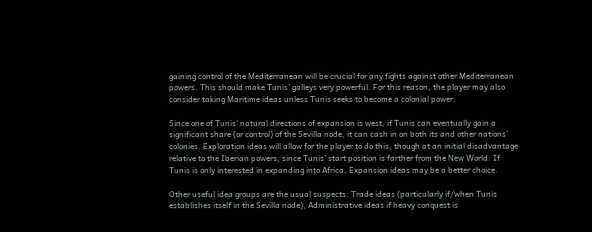gaining control of the Mediterranean will be crucial for any fights against other Mediterranean powers. This should make Tunis’ galleys very powerful. For this reason, the player may also consider taking Maritime ideas unless Tunis seeks to become a colonial power.

Since one of Tunis’ natural directions of expansion is west, if Tunis can eventually gain a significant share (or control) of the Sevilla node, it can cash in on both its and other nations’ colonies. Exploration ideas will allow for the player to do this, though at an initial disadvantage relative to the Iberian powers, since Tunis’ start position is farther from the New World. If Tunis is only interested in expanding into Africa, Expansion ideas may be a better choice.

Other useful idea groups are the usual suspects: Trade ideas (particularly if/when Tunis establishes itself in the Sevilla node), Administrative ideas if heavy conquest is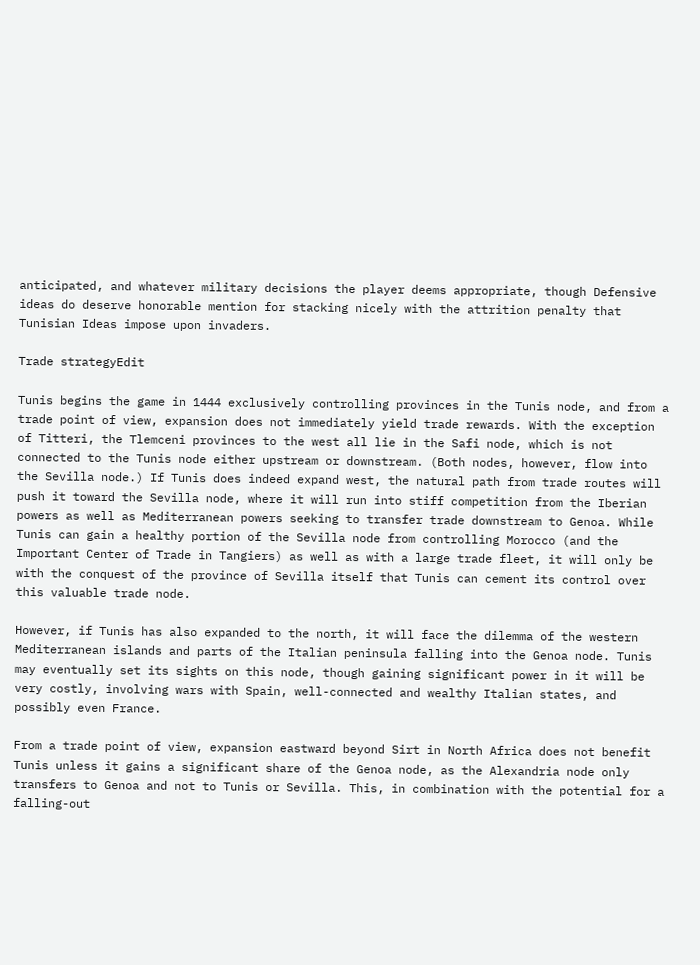anticipated, and whatever military decisions the player deems appropriate, though Defensive ideas do deserve honorable mention for stacking nicely with the attrition penalty that Tunisian Ideas impose upon invaders.

Trade strategyEdit

Tunis begins the game in 1444 exclusively controlling provinces in the Tunis node, and from a trade point of view, expansion does not immediately yield trade rewards. With the exception of Titteri, the Tlemceni provinces to the west all lie in the Safi node, which is not connected to the Tunis node either upstream or downstream. (Both nodes, however, flow into the Sevilla node.) If Tunis does indeed expand west, the natural path from trade routes will push it toward the Sevilla node, where it will run into stiff competition from the Iberian powers as well as Mediterranean powers seeking to transfer trade downstream to Genoa. While Tunis can gain a healthy portion of the Sevilla node from controlling Morocco (and the Important Center of Trade in Tangiers) as well as with a large trade fleet, it will only be with the conquest of the province of Sevilla itself that Tunis can cement its control over this valuable trade node.

However, if Tunis has also expanded to the north, it will face the dilemma of the western Mediterranean islands and parts of the Italian peninsula falling into the Genoa node. Tunis may eventually set its sights on this node, though gaining significant power in it will be very costly, involving wars with Spain, well-connected and wealthy Italian states, and possibly even France.

From a trade point of view, expansion eastward beyond Sirt in North Africa does not benefit Tunis unless it gains a significant share of the Genoa node, as the Alexandria node only transfers to Genoa and not to Tunis or Sevilla. This, in combination with the potential for a falling-out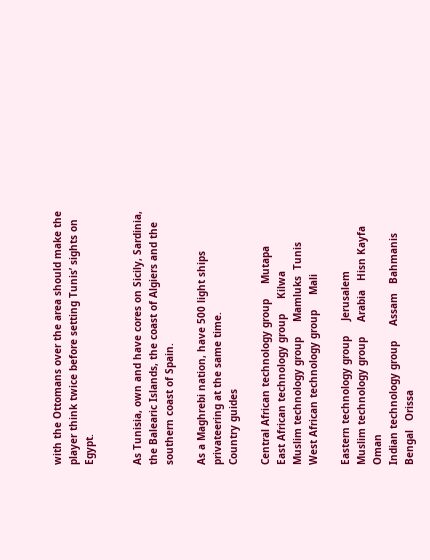with the Ottomans over the area should make the player think twice before setting Tunis’ sights on Egypt.


As Tunisia, own and have cores on Sicily, Sardinia, the Balearic Islands, the coast of Algiers and the southern coast of Spain.

As a Maghrebi nation, have 500 light ships privateering at the same time.
Country guides

Central African technology group     Mutapa
East African technology group     Kilwa
Muslim technology group     Mamluks  Tunis
West African technology group     Mali

Eastern technology group     Jerusalem
Muslim technology group     Arabia   Hisn Kayfa   Oman
Indian technology group     Assam   Bahmanis   Bengal   Orissa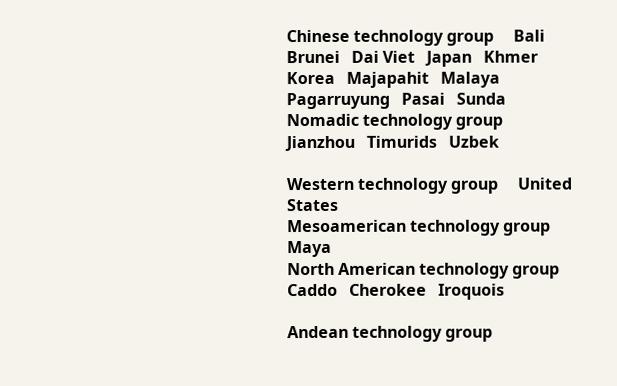Chinese technology group     Bali   Brunei   Dai Viet   Japan   Khmer   Korea   Majapahit   Malaya   Pagarruyung   Pasai   Sunda
Nomadic technology group     Jianzhou   Timurids   Uzbek

Western technology group     United States
Mesoamerican technology group     Maya
North American technology group     Caddo   Cherokee   Iroquois

Andean technology group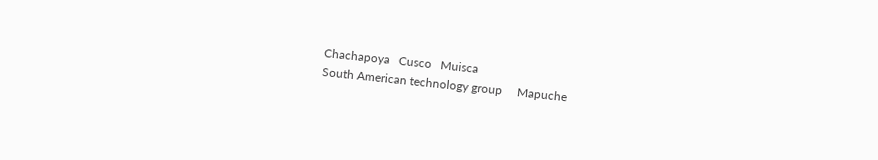Chachapoya   Cusco   Muisca
South American technology group     Mapuche